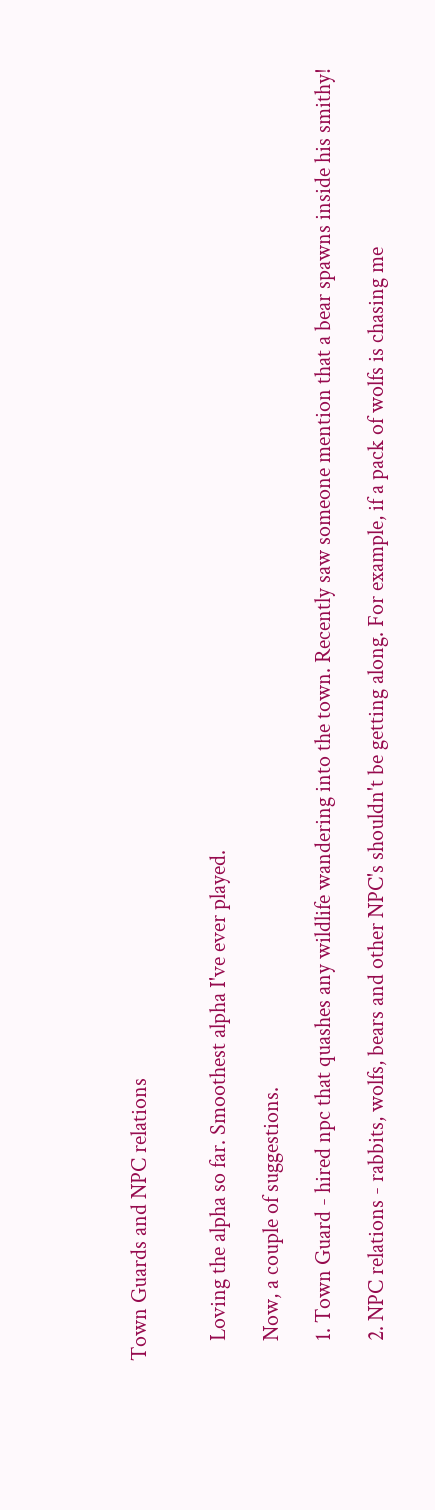Town Guards and NPC relations


    Loving the alpha so far. Smoothest alpha I've ever played.

    Now, a couple of suggestions.

    1. Town Guard - hired npc that quashes any wildlife wandering into the town. Recently saw someone mention that a bear spawns inside his smithy!

    2. NPC relations - rabbits, wolfs, bears and other NPC's shouldn't be getting along. For example, if a pack of wolfs is chasing me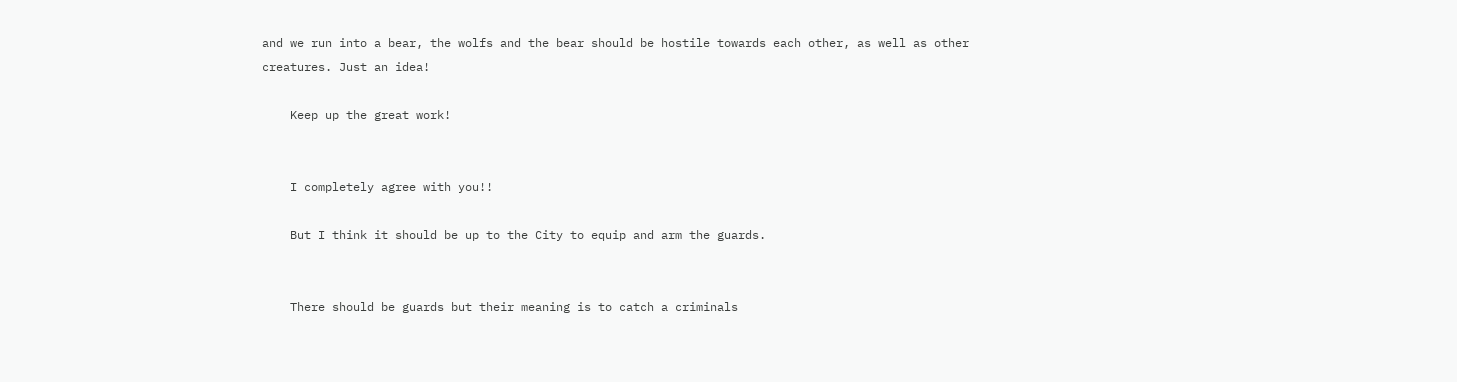and we run into a bear, the wolfs and the bear should be hostile towards each other, as well as other creatures. Just an idea!

    Keep up the great work!


    I completely agree with you!!

    But I think it should be up to the City to equip and arm the guards.


    There should be guards but their meaning is to catch a criminals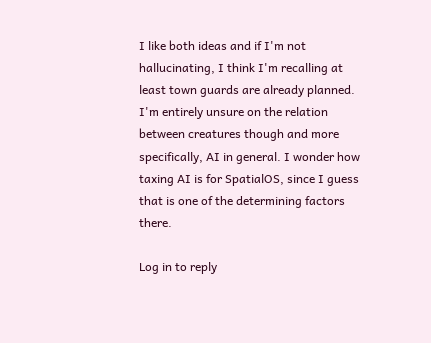I like both ideas and if I'm not hallucinating, I think I'm recalling at least town guards are already planned. I'm entirely unsure on the relation between creatures though and more specifically, AI in general. I wonder how taxing AI is for SpatialOS, since I guess that is one of the determining factors there.

Log in to reply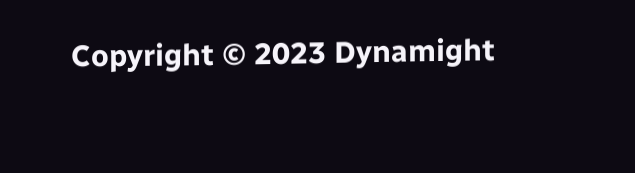Copyright © 2023 Dynamight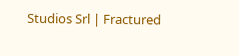Studios Srl | Fractured